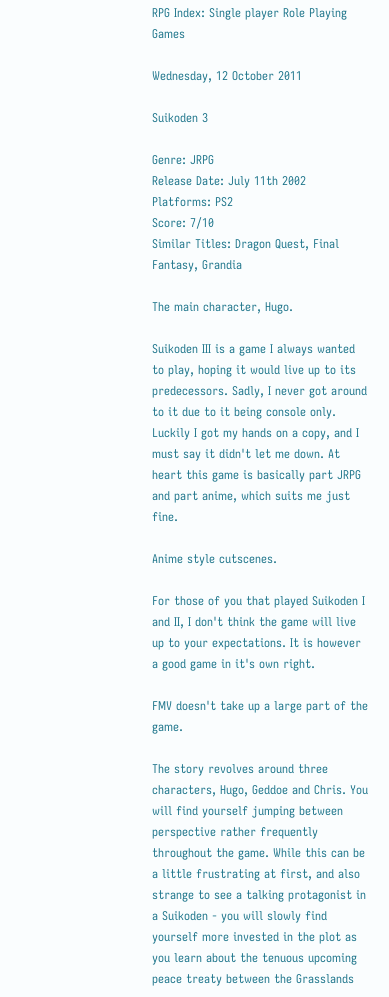RPG Index: Single player Role Playing Games

Wednesday, 12 October 2011

Suikoden 3

Genre: JRPG
Release Date: July 11th 2002
Platforms: PS2
Score: 7/10
Similar Titles: Dragon Quest, Final Fantasy, Grandia

The main character, Hugo.

Suikoden III is a game I always wanted to play, hoping it would live up to its predecessors. Sadly, I never got around to it due to it being console only. Luckily I got my hands on a copy, and I must say it didn't let me down. At heart this game is basically part JRPG and part anime, which suits me just fine.

Anime style cutscenes.

For those of you that played Suikoden I and II, I don't think the game will live up to your expectations. It is however a good game in it's own right.

FMV doesn't take up a large part of the game.

The story revolves around three characters, Hugo, Geddoe and Chris. You will find yourself jumping between perspective rather frequently throughout the game. While this can be a little frustrating at first, and also strange to see a talking protagonist in a Suikoden - you will slowly find yourself more invested in the plot as you learn about the tenuous upcoming peace treaty between the Grasslands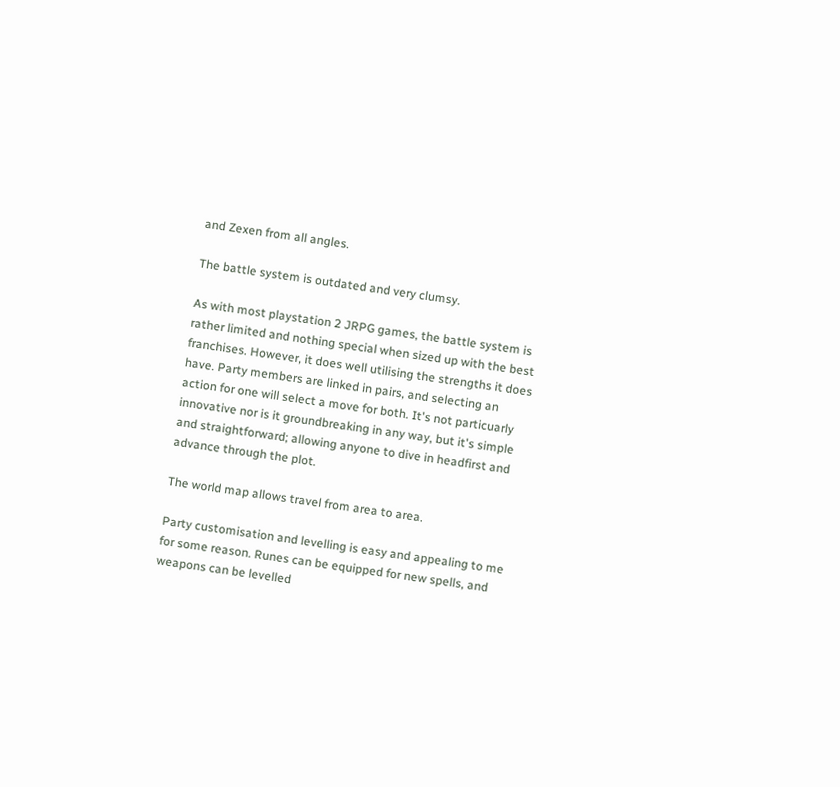and Zexen from all angles.

The battle system is outdated and very clumsy.

As with most playstation 2 JRPG games, the battle system is rather limited and nothing special when sized up with the best franchises. However, it does well utilising the strengths it does have. Party members are linked in pairs, and selecting an action for one will select a move for both. It's not particuarly innovative nor is it groundbreaking in any way, but it's simple and straightforward; allowing anyone to dive in headfirst and advance through the plot.

The world map allows travel from area to area.

Party customisation and levelling is easy and appealing to me for some reason. Runes can be equipped for new spells, and weapons can be levelled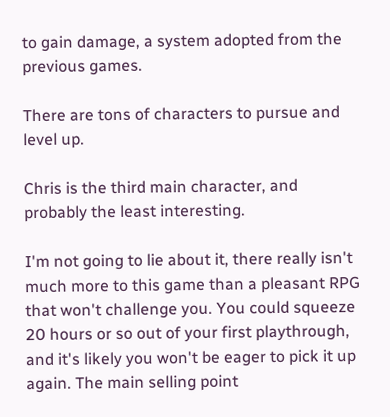to gain damage, a system adopted from the previous games.

There are tons of characters to pursue and level up.

Chris is the third main character, and probably the least interesting.

I'm not going to lie about it, there really isn't much more to this game than a pleasant RPG that won't challenge you. You could squeeze 20 hours or so out of your first playthrough, and it's likely you won't be eager to pick it up again. The main selling point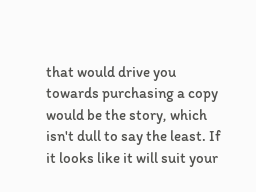that would drive you towards purchasing a copy would be the story, which isn't dull to say the least. If it looks like it will suit your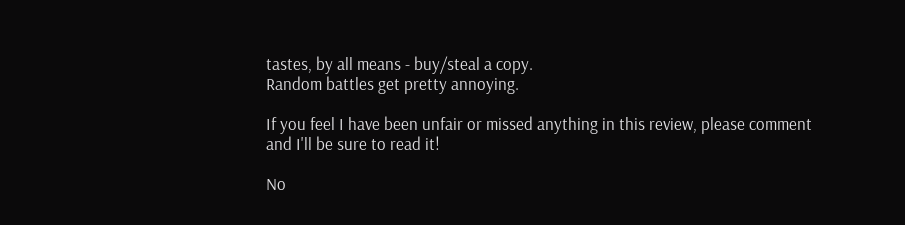tastes, by all means - buy/steal a copy.
Random battles get pretty annoying.

If you feel I have been unfair or missed anything in this review, please comment and I'll be sure to read it!

No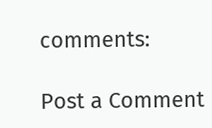comments:

Post a Comment